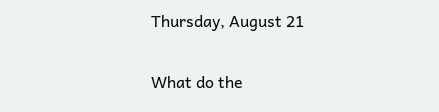Thursday, August 21

What do the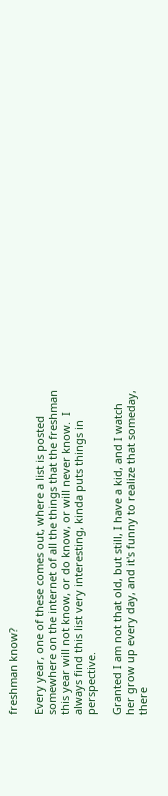freshman know?

Every year, one of these comes out, where a list is posted somewhere on the internet of all the things that the freshman this year will not know, or do know, or will never know.  I always find this list very interesting, kinda puts things in perspective.

Granted I am not that old, but still, I have a kid, and I watch her grow up every day, and it's funny to realize that someday, there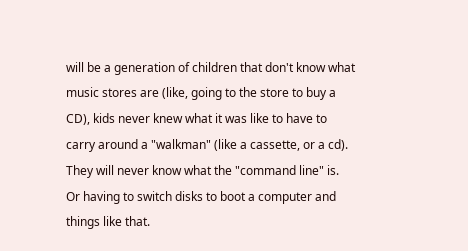will be a generation of children that don't know what music stores are (like, going to the store to buy a CD), kids never knew what it was like to have to carry around a "walkman" (like a cassette, or a cd).  They will never know what the "command line" is.  Or having to switch disks to boot a computer and things like that.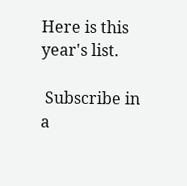Here is this year's list.

 Subscribe in a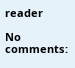reader

No comments: